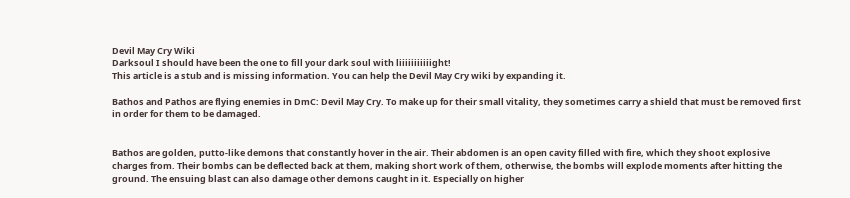Devil May Cry Wiki
Darksoul I should have been the one to fill your dark soul with liiiiiiiiiiight!
This article is a stub and is missing information. You can help the Devil May Cry wiki by expanding it.

Bathos and Pathos are flying enemies in DmC: Devil May Cry. To make up for their small vitality, they sometimes carry a shield that must be removed first in order for them to be damaged.


Bathos are golden, putto-like demons that constantly hover in the air. Their abdomen is an open cavity filled with fire, which they shoot explosive charges from. Their bombs can be deflected back at them, making short work of them, otherwise, the bombs will explode moments after hitting the ground. The ensuing blast can also damage other demons caught in it. Especially on higher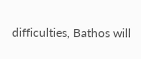difficulties, Bathos will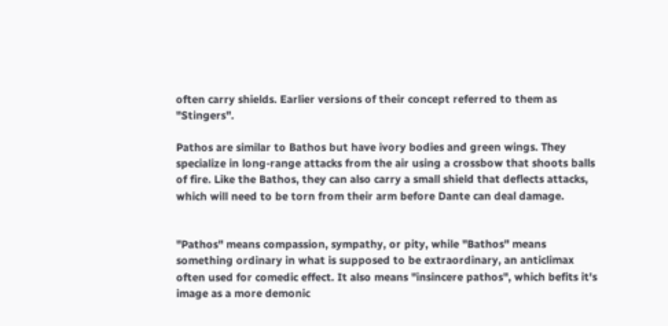often carry shields. Earlier versions of their concept referred to them as "Stingers".

Pathos are similar to Bathos but have ivory bodies and green wings. They specialize in long-range attacks from the air using a crossbow that shoots balls of fire. Like the Bathos, they can also carry a small shield that deflects attacks, which will need to be torn from their arm before Dante can deal damage.


"Pathos" means compassion, sympathy, or pity, while "Bathos" means something ordinary in what is supposed to be extraordinary, an anticlimax often used for comedic effect. It also means "insincere pathos", which befits it's image as a more demonic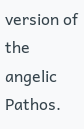version of the angelic Pathos.